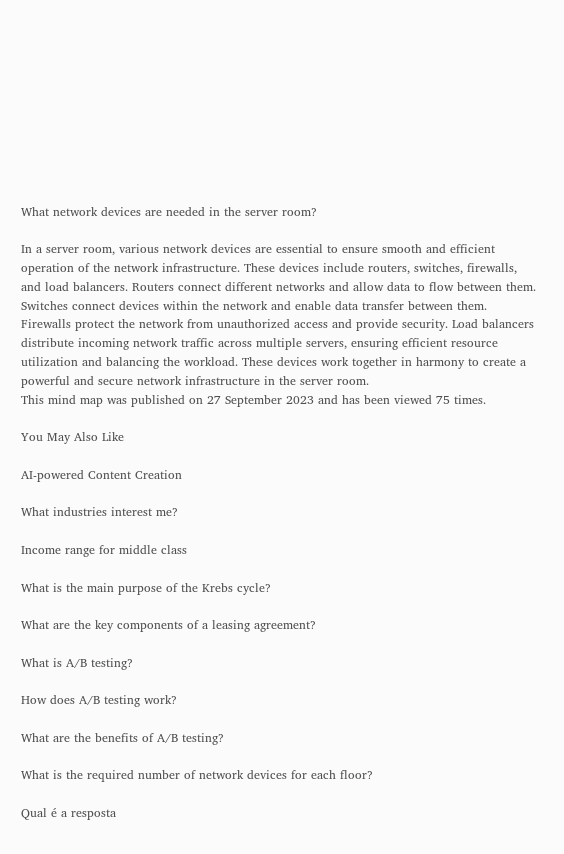What network devices are needed in the server room?

In a server room, various network devices are essential to ensure smooth and efficient operation of the network infrastructure. These devices include routers, switches, firewalls, and load balancers. Routers connect different networks and allow data to flow between them. Switches connect devices within the network and enable data transfer between them. Firewalls protect the network from unauthorized access and provide security. Load balancers distribute incoming network traffic across multiple servers, ensuring efficient resource utilization and balancing the workload. These devices work together in harmony to create a powerful and secure network infrastructure in the server room.
This mind map was published on 27 September 2023 and has been viewed 75 times.

You May Also Like

AI-powered Content Creation

What industries interest me?

Income range for middle class

What is the main purpose of the Krebs cycle?

What are the key components of a leasing agreement?

What is A/B testing?

How does A/B testing work?

What are the benefits of A/B testing?

What is the required number of network devices for each floor?

Qual é a resposta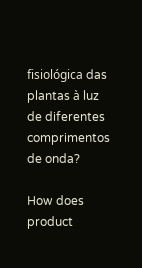fisiológica das plantas à luz de diferentes comprimentos de onda?

How does product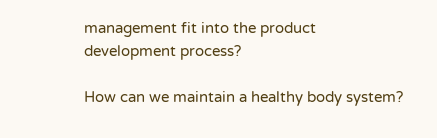management fit into the product development process?

How can we maintain a healthy body system?